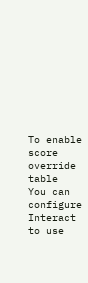To enable score override table
You can configure Interact to use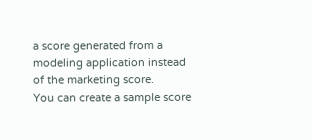a score generated from a modeling application instead of the marketing score.
You can create a sample score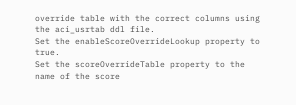override table with the correct columns using the aci_usrtab ddl file.
Set the enableScoreOverrideLookup property to true.
Set the scoreOverrideTable property to the name of the score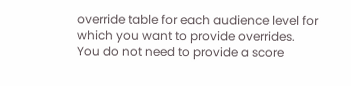override table for each audience level for which you want to provide overrides.
You do not need to provide a score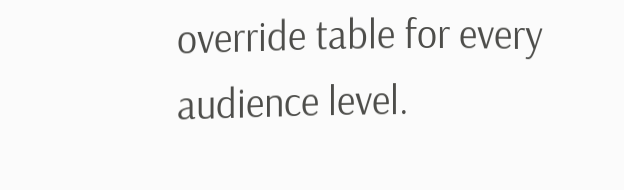override table for every audience level.